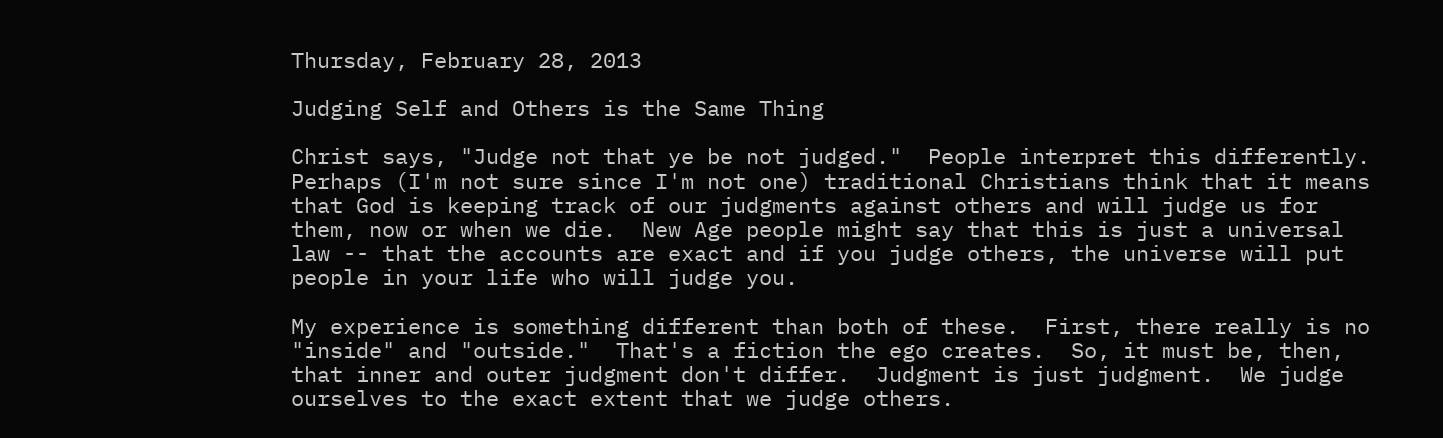Thursday, February 28, 2013

Judging Self and Others is the Same Thing

Christ says, "Judge not that ye be not judged."  People interpret this differently.  Perhaps (I'm not sure since I'm not one) traditional Christians think that it means that God is keeping track of our judgments against others and will judge us for them, now or when we die.  New Age people might say that this is just a universal law -- that the accounts are exact and if you judge others, the universe will put people in your life who will judge you.

My experience is something different than both of these.  First, there really is no "inside" and "outside."  That's a fiction the ego creates.  So, it must be, then, that inner and outer judgment don't differ.  Judgment is just judgment.  We judge ourselves to the exact extent that we judge others.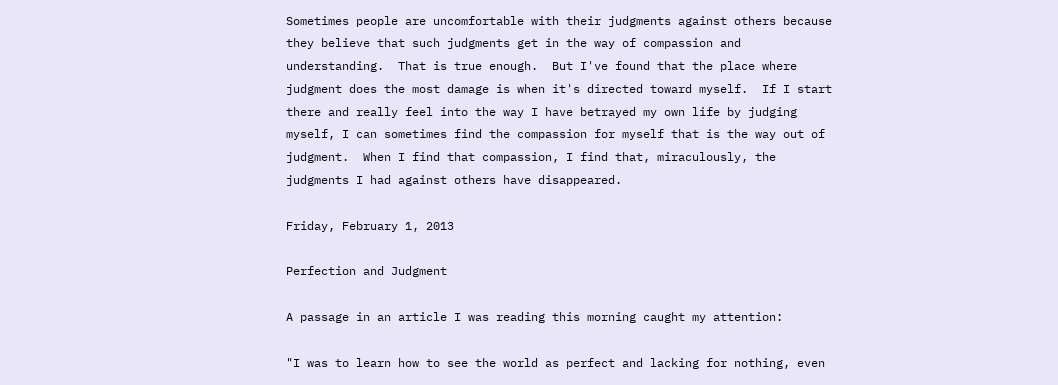Sometimes people are uncomfortable with their judgments against others because they believe that such judgments get in the way of compassion and understanding.  That is true enough.  But I've found that the place where judgment does the most damage is when it's directed toward myself.  If I start there and really feel into the way I have betrayed my own life by judging myself, I can sometimes find the compassion for myself that is the way out of judgment.  When I find that compassion, I find that, miraculously, the judgments I had against others have disappeared.

Friday, February 1, 2013

Perfection and Judgment

A passage in an article I was reading this morning caught my attention:

"I was to learn how to see the world as perfect and lacking for nothing, even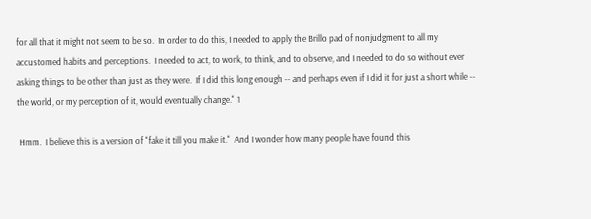for all that it might not seem to be so.  In order to do this, I needed to apply the Brillo pad of nonjudgment to all my accustomed habits and perceptions.  I needed to act, to work, to think, and to observe, and I needed to do so without ever asking things to be other than just as they were.  If I did this long enough -- and perhaps even if I did it for just a short while -- the world, or my perception of it, would eventually change." 1

 Hmm.  I believe this is a version of "fake it till you make it."  And I wonder how many people have found this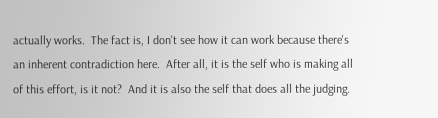actually works.  The fact is, I don't see how it can work because there's an inherent contradiction here.  After all, it is the self who is making all of this effort, is it not?  And it is also the self that does all the judging.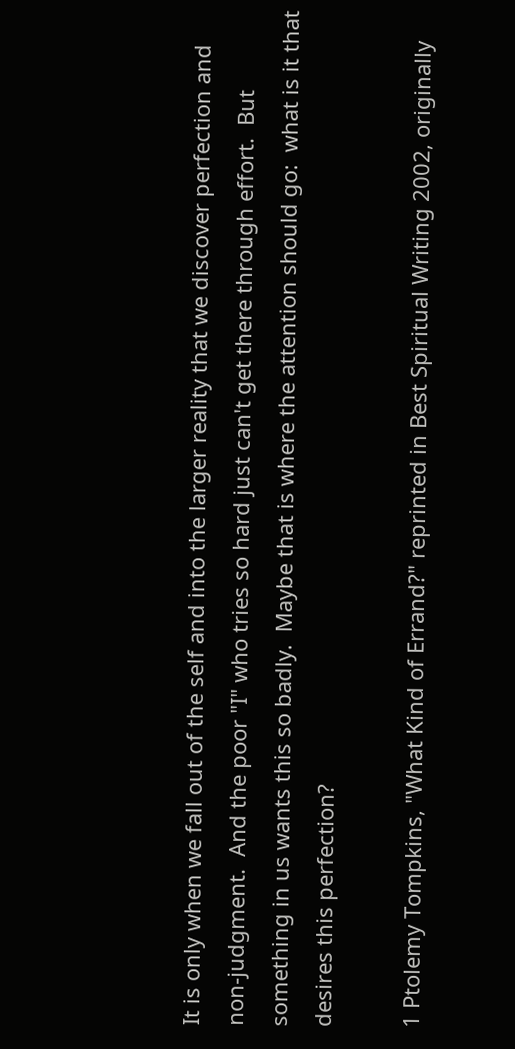It is only when we fall out of the self and into the larger reality that we discover perfection and non-judgment.  And the poor "I" who tries so hard just can't get there through effort.  But something in us wants this so badly.  Maybe that is where the attention should go:  what is it that desires this perfection?

1 Ptolemy Tompkins, "What Kind of Errand?" reprinted in Best Spiritual Writing 2002, originally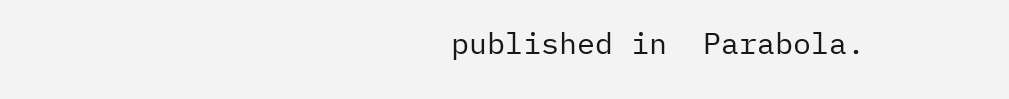published in  Parabola.